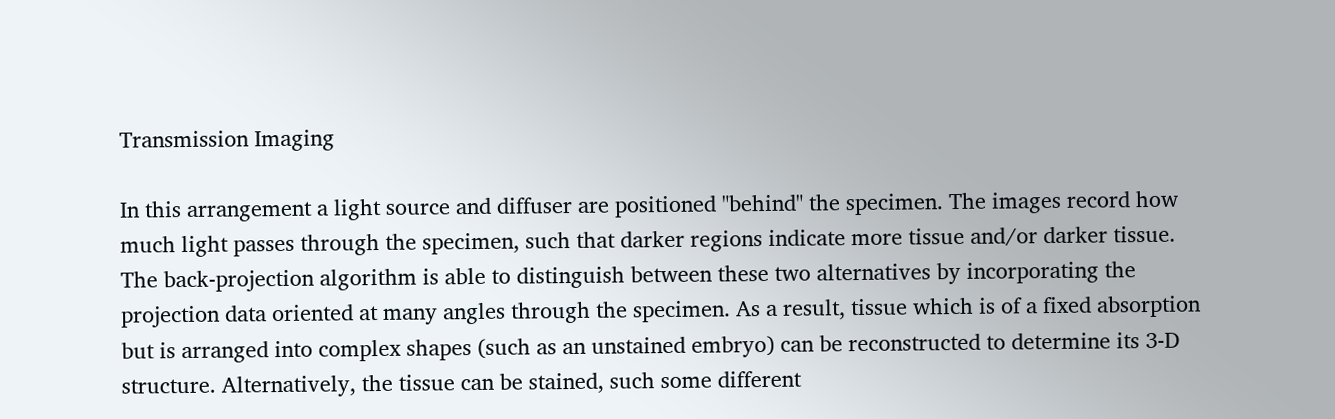Transmission Imaging

In this arrangement a light source and diffuser are positioned "behind" the specimen. The images record how much light passes through the specimen, such that darker regions indicate more tissue and/or darker tissue. The back-projection algorithm is able to distinguish between these two alternatives by incorporating the projection data oriented at many angles through the specimen. As a result, tissue which is of a fixed absorption but is arranged into complex shapes (such as an unstained embryo) can be reconstructed to determine its 3-D structure. Alternatively, the tissue can be stained, such some different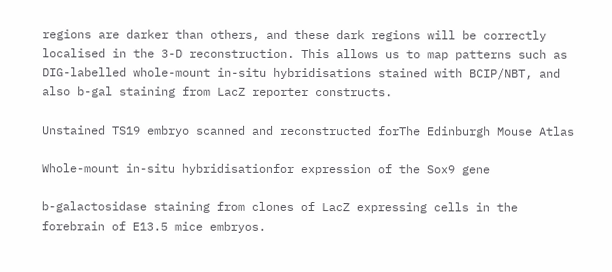regions are darker than others, and these dark regions will be correctly localised in the 3-D reconstruction. This allows us to map patterns such as DIG-labelled whole-mount in-situ hybridisations stained with BCIP/NBT, and also b-gal staining from LacZ reporter constructs.

Unstained TS19 embryo scanned and reconstructed forThe Edinburgh Mouse Atlas

Whole-mount in-situ hybridisationfor expression of the Sox9 gene

b-galactosidase staining from clones of LacZ expressing cells in the forebrain of E13.5 mice embryos.